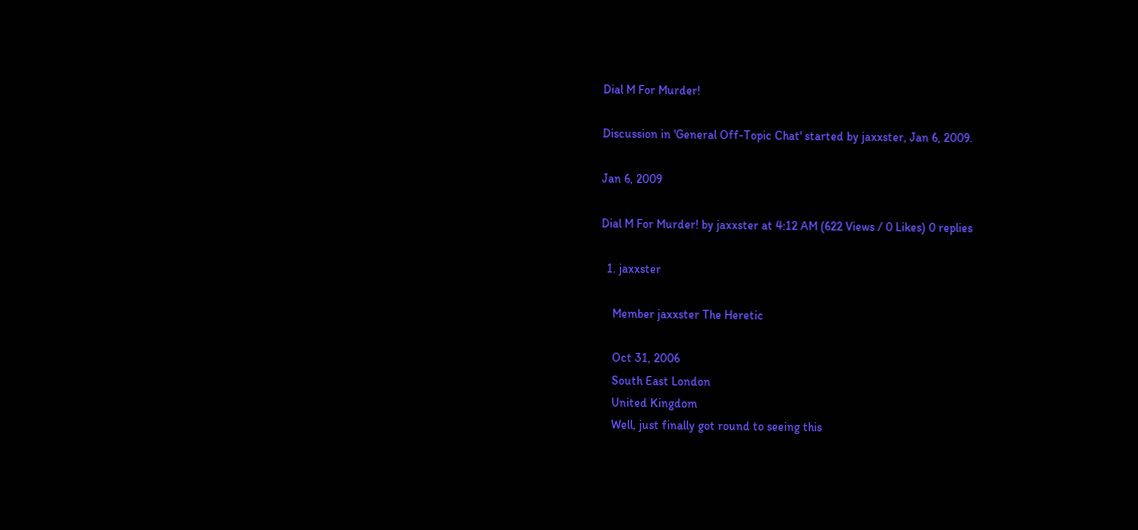Dial M For Murder!

Discussion in 'General Off-Topic Chat' started by jaxxster, Jan 6, 2009.

Jan 6, 2009

Dial M For Murder! by jaxxster at 4:12 AM (622 Views / 0 Likes) 0 replies

  1. jaxxster

    Member jaxxster The Heretic

    Oct 31, 2006
    South East London
    United Kingdom
    Well, just finally got round to seeing this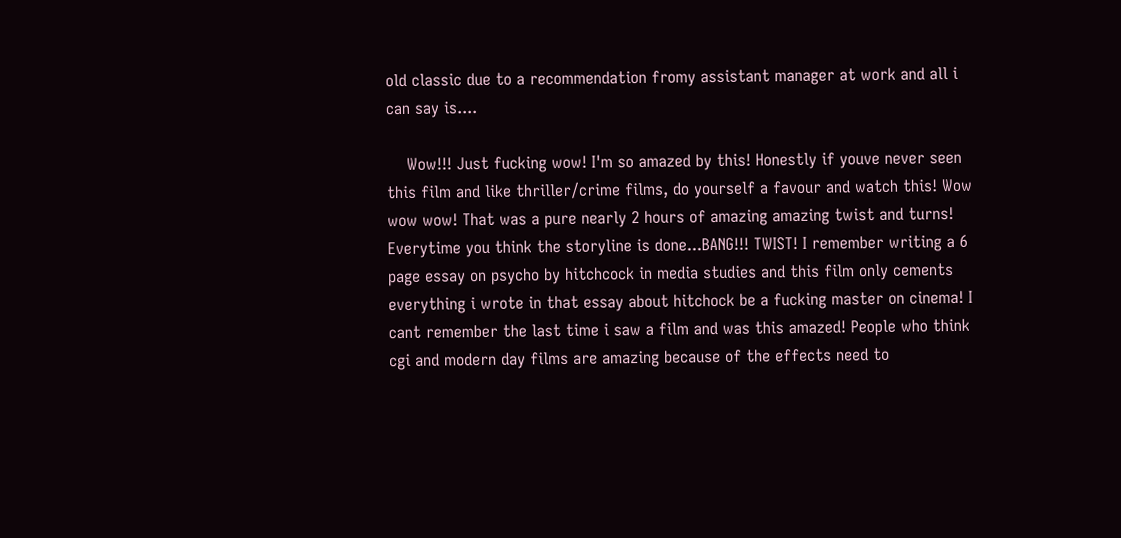old classic due to a recommendation fromy assistant manager at work and all i can say is....

    Wow!!! Just fucking wow! I'm so amazed by this! Honestly if youve never seen this film and like thriller/crime films, do yourself a favour and watch this! Wow wow wow! That was a pure nearly 2 hours of amazing amazing twist and turns! Everytime you think the storyline is done...BANG!!! TWIST! I remember writing a 6 page essay on psycho by hitchcock in media studies and this film only cements everything i wrote in that essay about hitchock be a fucking master on cinema! I cant remember the last time i saw a film and was this amazed! People who think cgi and modern day films are amazing because of the effects need to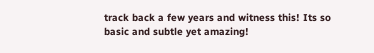track back a few years and witness this! Its so basic and subtle yet amazing!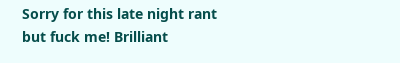Sorry for this late night rant but fuck me! Brilliant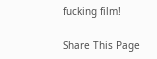fucking film!

Share This Page